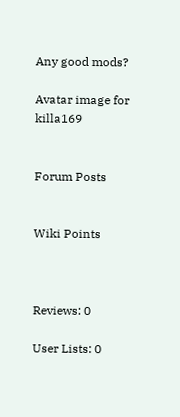Any good mods?

Avatar image for killa169


Forum Posts


Wiki Points



Reviews: 0

User Lists: 0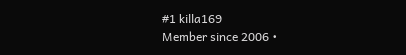#1 killa169
Member since 2006 •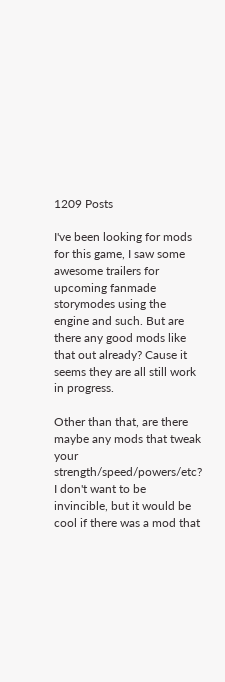1209 Posts

I've been looking for mods for this game, I saw some awesome trailers for upcoming fanmade storymodes using the engine and such. But are there any good mods like that out already? Cause it seems they are all still work in progress.

Other than that, are there maybe any mods that tweak your strength/speed/powers/etc? I don't want to be invincible, but it would be cool if there was a mod that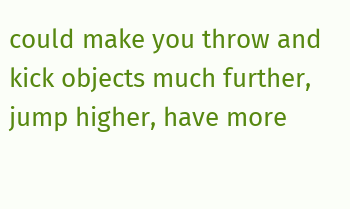could make you throw and kick objects much further, jump higher, have more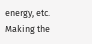energy, etc. Making the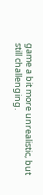game a bit more unrealistic, but still challenging.